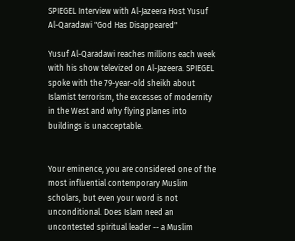SPIEGEL Interview with Al-Jazeera Host Yusuf Al-Qaradawi "God Has Disappeared"

Yusuf Al-Qaradawi reaches millions each week with his show televized on Al-Jazeera. SPIEGEL spoke with the 79-year-old sheikh about Islamist terrorism, the excesses of modernity in the West and why flying planes into buildings is unacceptable.


Your eminence, you are considered one of the most influential contemporary Muslim scholars, but even your word is not unconditional. Does Islam need an uncontested spiritual leader -- a Muslim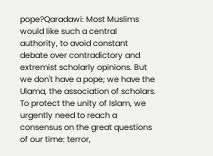pope?Qaradawi: Most Muslims would like such a central authority, to avoid constant debate over contradictory and extremist scholarly opinions. But we don't have a pope; we have the Ulama, the association of scholars. To protect the unity of Islam, we urgently need to reach a consensus on the great questions of our time: terror,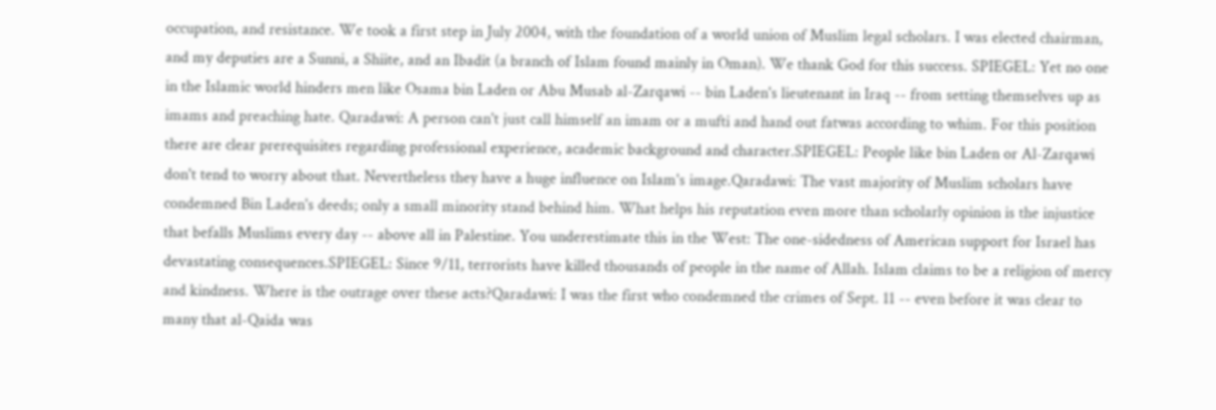occupation, and resistance. We took a first step in July 2004, with the foundation of a world union of Muslim legal scholars. I was elected chairman, and my deputies are a Sunni, a Shiite, and an Ibadit (a branch of Islam found mainly in Oman). We thank God for this success. SPIEGEL: Yet no one in the Islamic world hinders men like Osama bin Laden or Abu Musab al-Zarqawi -- bin Laden's lieutenant in Iraq -- from setting themselves up as imams and preaching hate. Qaradawi: A person can't just call himself an imam or a mufti and hand out fatwas according to whim. For this position there are clear prerequisites regarding professional experience, academic background and character.SPIEGEL: People like bin Laden or Al-Zarqawi don't tend to worry about that. Nevertheless they have a huge influence on Islam's image.Qaradawi: The vast majority of Muslim scholars have condemned Bin Laden's deeds; only a small minority stand behind him. What helps his reputation even more than scholarly opinion is the injustice that befalls Muslims every day -- above all in Palestine. You underestimate this in the West: The one-sidedness of American support for Israel has devastating consequences.SPIEGEL: Since 9/11, terrorists have killed thousands of people in the name of Allah. Islam claims to be a religion of mercy and kindness. Where is the outrage over these acts?Qaradawi: I was the first who condemned the crimes of Sept. 11 -- even before it was clear to many that al-Qaida was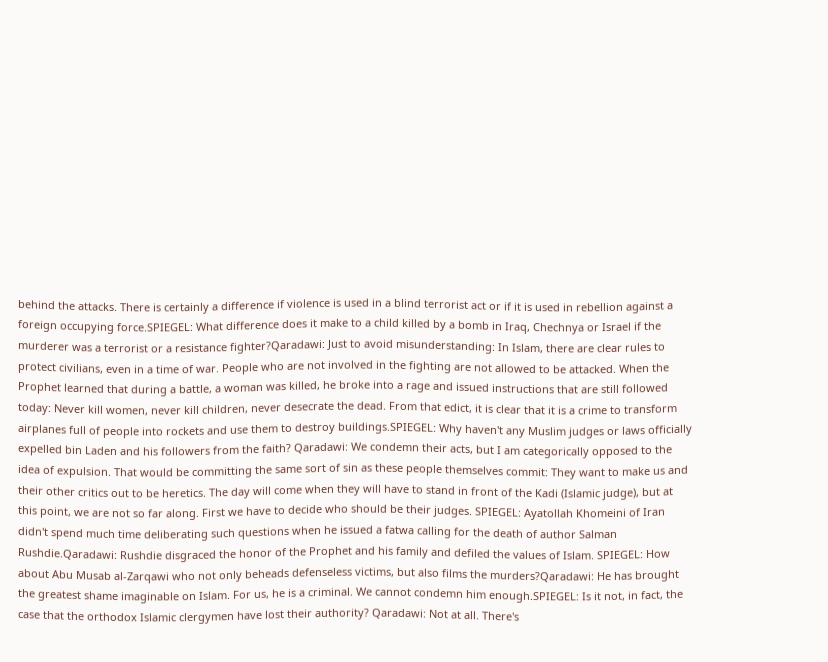behind the attacks. There is certainly a difference if violence is used in a blind terrorist act or if it is used in rebellion against a foreign occupying force.SPIEGEL: What difference does it make to a child killed by a bomb in Iraq, Chechnya or Israel if the murderer was a terrorist or a resistance fighter?Qaradawi: Just to avoid misunderstanding: In Islam, there are clear rules to protect civilians, even in a time of war. People who are not involved in the fighting are not allowed to be attacked. When the Prophet learned that during a battle, a woman was killed, he broke into a rage and issued instructions that are still followed today: Never kill women, never kill children, never desecrate the dead. From that edict, it is clear that it is a crime to transform airplanes full of people into rockets and use them to destroy buildings.SPIEGEL: Why haven't any Muslim judges or laws officially expelled bin Laden and his followers from the faith? Qaradawi: We condemn their acts, but I am categorically opposed to the idea of expulsion. That would be committing the same sort of sin as these people themselves commit: They want to make us and their other critics out to be heretics. The day will come when they will have to stand in front of the Kadi (Islamic judge), but at this point, we are not so far along. First we have to decide who should be their judges. SPIEGEL: Ayatollah Khomeini of Iran didn't spend much time deliberating such questions when he issued a fatwa calling for the death of author Salman Rushdie.Qaradawi: Rushdie disgraced the honor of the Prophet and his family and defiled the values of Islam. SPIEGEL: How about Abu Musab al-Zarqawi who not only beheads defenseless victims, but also films the murders?Qaradawi: He has brought the greatest shame imaginable on Islam. For us, he is a criminal. We cannot condemn him enough.SPIEGEL: Is it not, in fact, the case that the orthodox Islamic clergymen have lost their authority? Qaradawi: Not at all. There's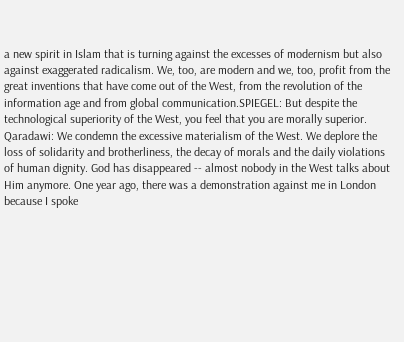a new spirit in Islam that is turning against the excesses of modernism but also against exaggerated radicalism. We, too, are modern and we, too, profit from the great inventions that have come out of the West, from the revolution of the information age and from global communication.SPIEGEL: But despite the technological superiority of the West, you feel that you are morally superior. Qaradawi: We condemn the excessive materialism of the West. We deplore the loss of solidarity and brotherliness, the decay of morals and the daily violations of human dignity. God has disappeared -- almost nobody in the West talks about Him anymore. One year ago, there was a demonstration against me in London because I spoke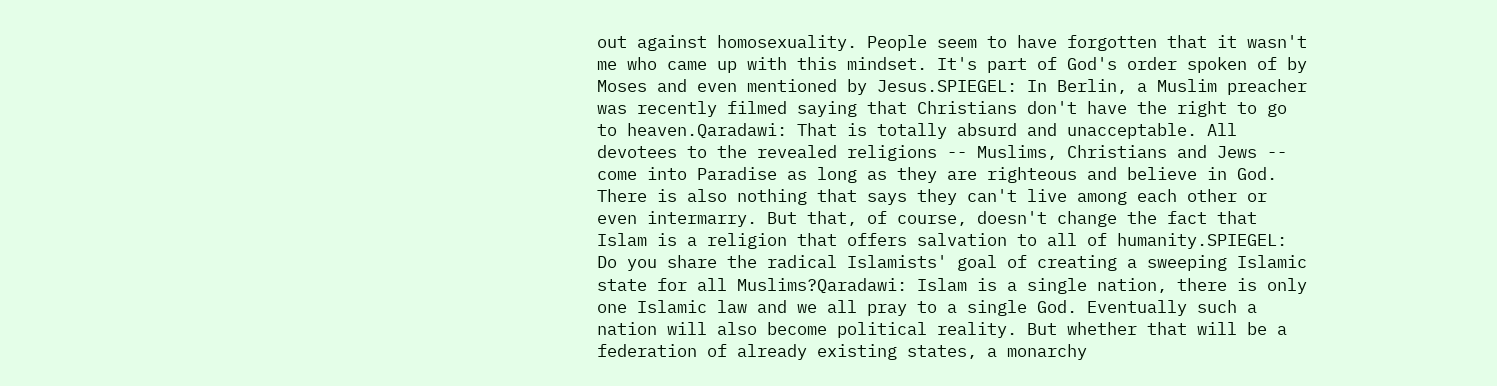out against homosexuality. People seem to have forgotten that it wasn't me who came up with this mindset. It's part of God's order spoken of by Moses and even mentioned by Jesus.SPIEGEL: In Berlin, a Muslim preacher was recently filmed saying that Christians don't have the right to go to heaven.Qaradawi: That is totally absurd and unacceptable. All devotees to the revealed religions -- Muslims, Christians and Jews -- come into Paradise as long as they are righteous and believe in God. There is also nothing that says they can't live among each other or even intermarry. But that, of course, doesn't change the fact that Islam is a religion that offers salvation to all of humanity.SPIEGEL: Do you share the radical Islamists' goal of creating a sweeping Islamic state for all Muslims?Qaradawi: Islam is a single nation, there is only one Islamic law and we all pray to a single God. Eventually such a nation will also become political reality. But whether that will be a federation of already existing states, a monarchy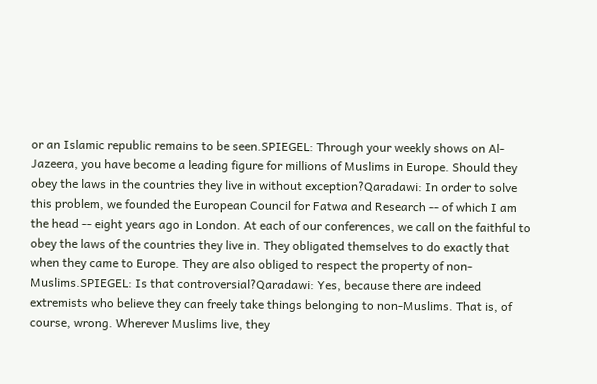or an Islamic republic remains to be seen.SPIEGEL: Through your weekly shows on Al-Jazeera, you have become a leading figure for millions of Muslims in Europe. Should they obey the laws in the countries they live in without exception?Qaradawi: In order to solve this problem, we founded the European Council for Fatwa and Research -- of which I am the head -- eight years ago in London. At each of our conferences, we call on the faithful to obey the laws of the countries they live in. They obligated themselves to do exactly that when they came to Europe. They are also obliged to respect the property of non-Muslims.SPIEGEL: Is that controversial?Qaradawi: Yes, because there are indeed extremists who believe they can freely take things belonging to non-Muslims. That is, of course, wrong. Wherever Muslims live, they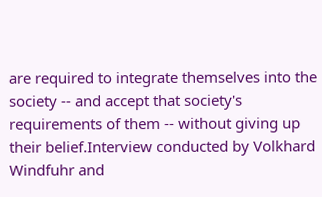are required to integrate themselves into the society -- and accept that society's requirements of them -- without giving up their belief.Interview conducted by Volkhard Windfuhr and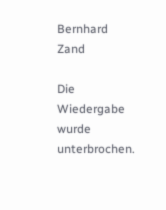Bernhard Zand

Die Wiedergabe wurde unterbrochen.